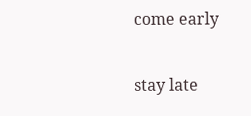come early

stay late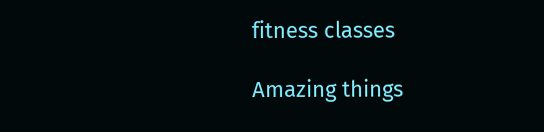fitness classes

Amazing things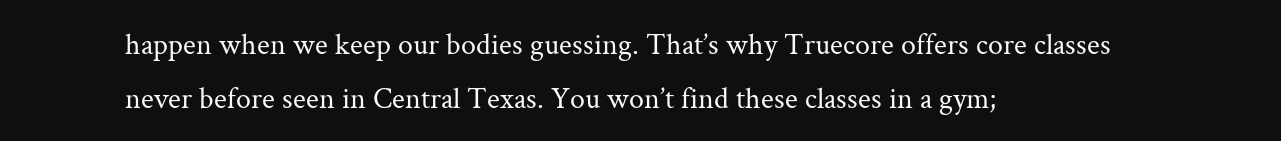happen when we keep our bodies guessing. That’s why Truecore offers core classes never before seen in Central Texas. You won’t find these classes in a gym;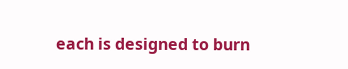each is designed to burn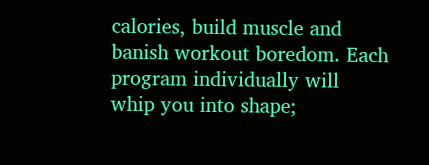calories, build muscle and banish workout boredom. Each program individually will whip you into shape;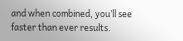and when combined, you’ll see faster than ever results.